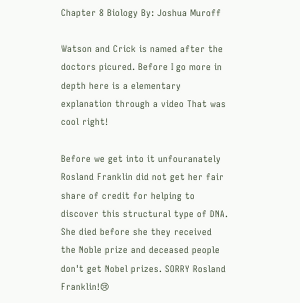Chapter 8 Biology By: Joshua Muroff

Watson and Crick is named after the doctors picured. Before I go more in depth here is a elementary explanation through a video That was cool right!

Before we get into it unfouranately Rosland Franklin did not get her fair share of credit for helping to discover this structural type of DNA. She died before she they received the Noble prize and deceased people don't get Nobel prizes. SORRY Rosland Franklin!😢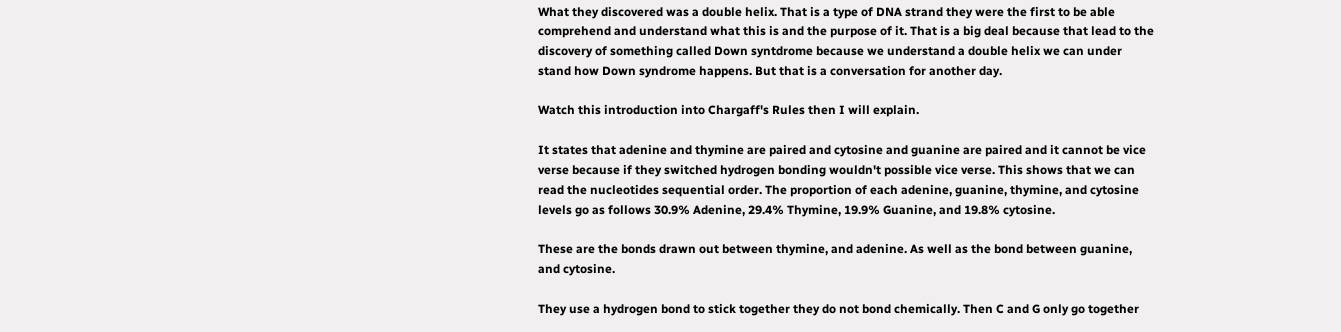What they discovered was a double helix. That is a type of DNA strand they were the first to be able comprehend and understand what this is and the purpose of it. That is a big deal because that lead to the discovery of something called Down syntdrome because we understand a double helix we can under stand how Down syndrome happens. But that is a conversation for another day.

Watch this introduction into Chargaff's Rules then I will explain.

It states that adenine and thymine are paired and cytosine and guanine are paired and it cannot be vice verse because if they switched hydrogen bonding wouldn't possible vice verse. This shows that we can read the nucleotides sequential order. The proportion of each adenine, guanine, thymine, and cytosine levels go as follows 30.9% Adenine, 29.4% Thymine, 19.9% Guanine, and 19.8% cytosine.

These are the bonds drawn out between thymine, and adenine. As well as the bond between guanine, and cytosine.

They use a hydrogen bond to stick together they do not bond chemically. Then C and G only go together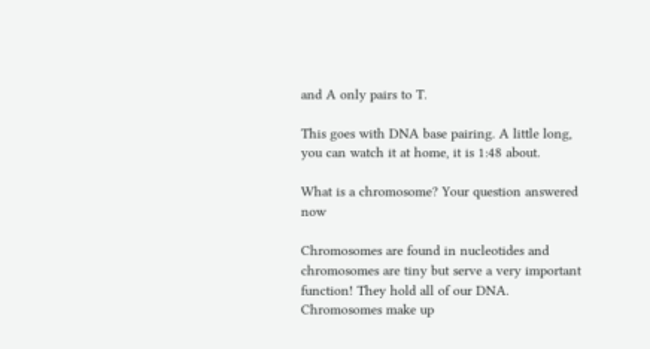and A only pairs to T.

This goes with DNA base pairing. A little long, you can watch it at home, it is 1:48 about.

What is a chromosome? Your question answered now

Chromosomes are found in nucleotides and chromosomes are tiny but serve a very important function! They hold all of our DNA. Chromosomes make up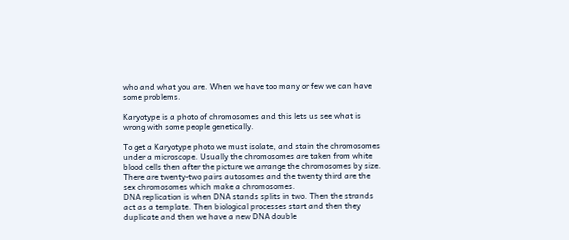who and what you are. When we have too many or few we can have some problems.

Karyotype is a photo of chromosomes and this lets us see what is wrong with some people genetically.

To get a Karyotype photo we must isolate, and stain the chromosomes under a microscope. Usually the chromosomes are taken from white blood cells then after the picture we arrange the chromosomes by size. There are twenty-two pairs autosomes and the twenty third are the sex chromosomes which make a chromosomes.
DNA replication is when DNA stands splits in two. Then the strands act as a template. Then biological processes start and then they duplicate and then we have a new DNA double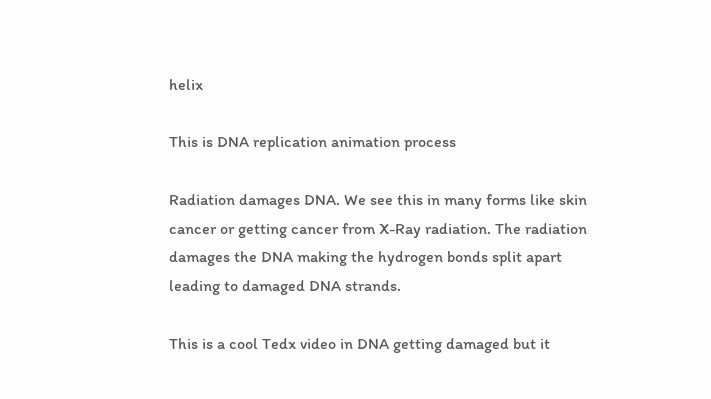helix

This is DNA replication animation process

Radiation damages DNA. We see this in many forms like skin cancer or getting cancer from X-Ray radiation. The radiation damages the DNA making the hydrogen bonds split apart leading to damaged DNA strands.

This is a cool Tedx video in DNA getting damaged but it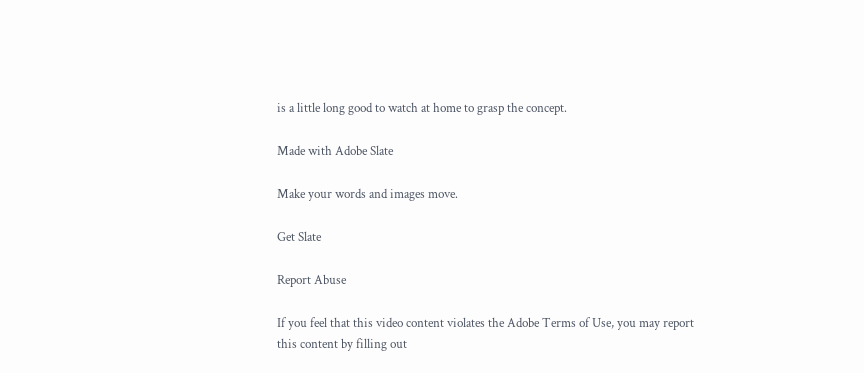is a little long good to watch at home to grasp the concept.

Made with Adobe Slate

Make your words and images move.

Get Slate

Report Abuse

If you feel that this video content violates the Adobe Terms of Use, you may report this content by filling out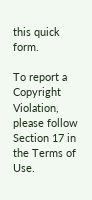this quick form.

To report a Copyright Violation, please follow Section 17 in the Terms of Use.